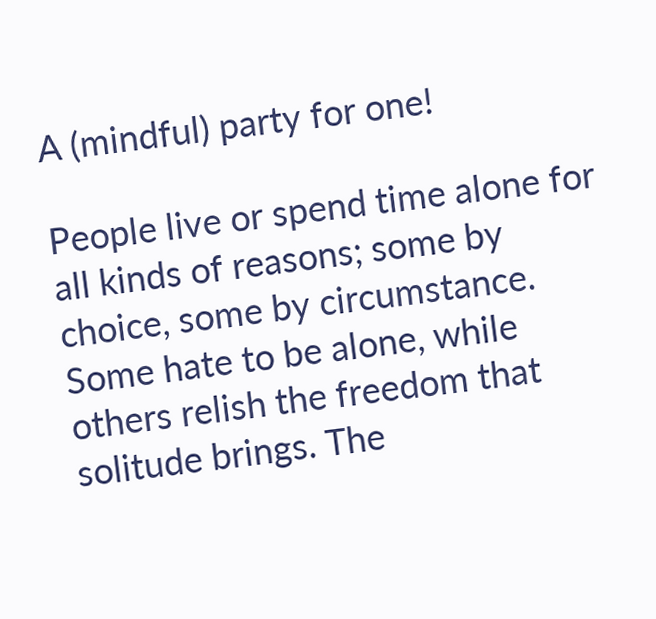A (mindful) party for one!

People live or spend time alone for all kinds of reasons; some by choice, some by circumstance. Some hate to be alone, while others relish the freedom that solitude brings. The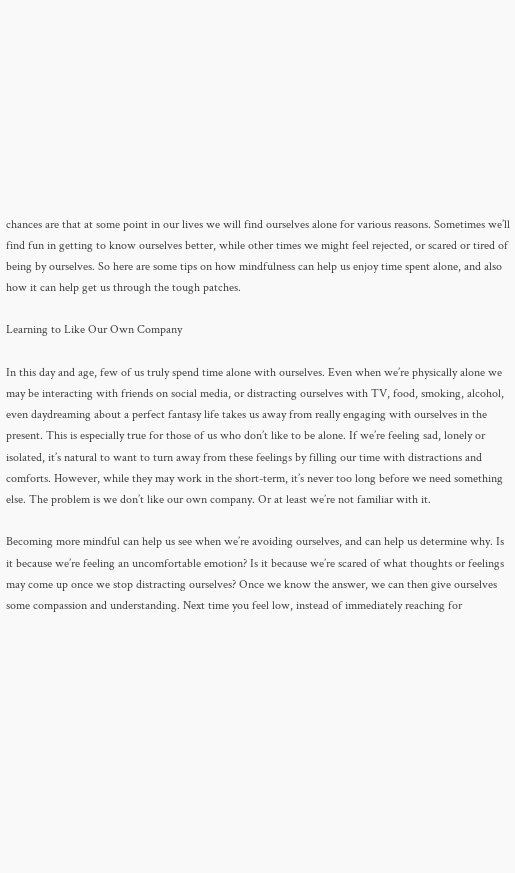chances are that at some point in our lives we will find ourselves alone for various reasons. Sometimes we’ll find fun in getting to know ourselves better, while other times we might feel rejected, or scared or tired of being by ourselves. So here are some tips on how mindfulness can help us enjoy time spent alone, and also how it can help get us through the tough patches.

Learning to Like Our Own Company

In this day and age, few of us truly spend time alone with ourselves. Even when we’re physically alone we may be interacting with friends on social media, or distracting ourselves with TV, food, smoking, alcohol, even daydreaming about a perfect fantasy life takes us away from really engaging with ourselves in the present. This is especially true for those of us who don’t like to be alone. If we’re feeling sad, lonely or isolated, it’s natural to want to turn away from these feelings by filling our time with distractions and comforts. However, while they may work in the short-term, it’s never too long before we need something else. The problem is we don’t like our own company. Or at least we’re not familiar with it.

Becoming more mindful can help us see when we’re avoiding ourselves, and can help us determine why. Is it because we’re feeling an uncomfortable emotion? Is it because we’re scared of what thoughts or feelings may come up once we stop distracting ourselves? Once we know the answer, we can then give ourselves some compassion and understanding. Next time you feel low, instead of immediately reaching for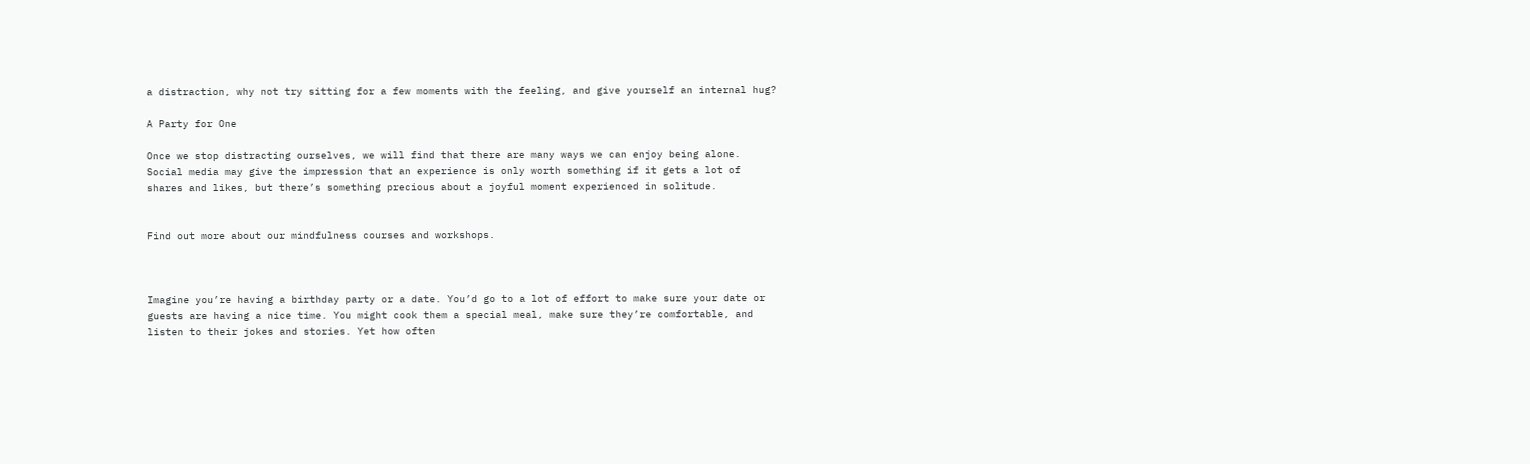a distraction, why not try sitting for a few moments with the feeling, and give yourself an internal hug?

A Party for One

Once we stop distracting ourselves, we will find that there are many ways we can enjoy being alone. Social media may give the impression that an experience is only worth something if it gets a lot of shares and likes, but there’s something precious about a joyful moment experienced in solitude.


Find out more about our mindfulness courses and workshops.



Imagine you’re having a birthday party or a date. You’d go to a lot of effort to make sure your date or guests are having a nice time. You might cook them a special meal, make sure they’re comfortable, and listen to their jokes and stories. Yet how often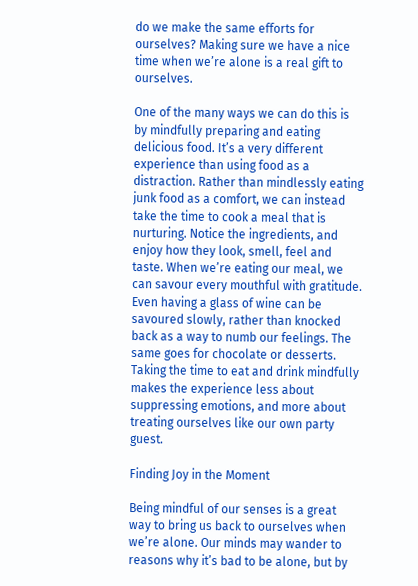do we make the same efforts for ourselves? Making sure we have a nice time when we’re alone is a real gift to ourselves.

One of the many ways we can do this is by mindfully preparing and eating delicious food. It’s a very different experience than using food as a distraction. Rather than mindlessly eating junk food as a comfort, we can instead take the time to cook a meal that is nurturing. Notice the ingredients, and enjoy how they look, smell, feel and taste. When we’re eating our meal, we can savour every mouthful with gratitude. Even having a glass of wine can be savoured slowly, rather than knocked back as a way to numb our feelings. The same goes for chocolate or desserts. Taking the time to eat and drink mindfully makes the experience less about suppressing emotions, and more about treating ourselves like our own party guest.

Finding Joy in the Moment

Being mindful of our senses is a great way to bring us back to ourselves when we’re alone. Our minds may wander to reasons why it’s bad to be alone, but by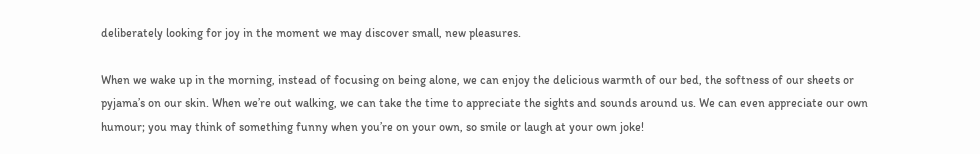deliberately looking for joy in the moment we may discover small, new pleasures.

When we wake up in the morning, instead of focusing on being alone, we can enjoy the delicious warmth of our bed, the softness of our sheets or pyjama’s on our skin. When we’re out walking, we can take the time to appreciate the sights and sounds around us. We can even appreciate our own humour; you may think of something funny when you’re on your own, so smile or laugh at your own joke!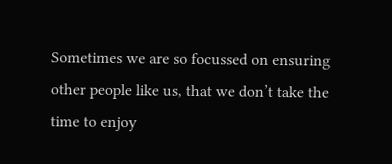Sometimes we are so focussed on ensuring other people like us, that we don’t take the time to enjoy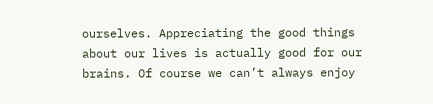ourselves. Appreciating the good things about our lives is actually good for our brains. Of course we can’t always enjoy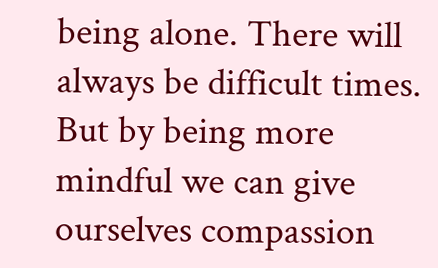being alone. There will always be difficult times. But by being more mindful we can give ourselves compassion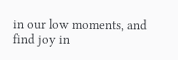in our low moments, and find joy in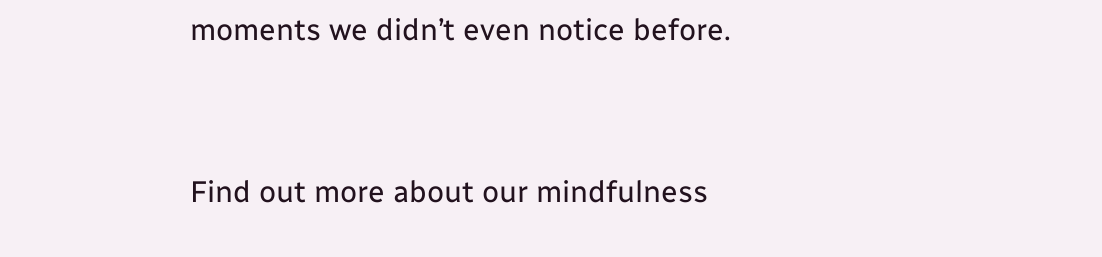moments we didn’t even notice before.


Find out more about our mindfulness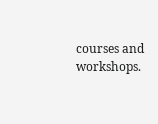courses and workshops.